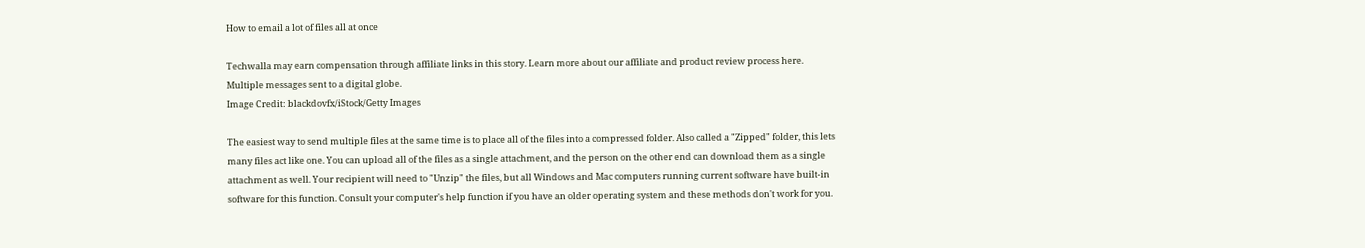How to email a lot of files all at once

Techwalla may earn compensation through affiliate links in this story. Learn more about our affiliate and product review process here.
Multiple messages sent to a digital globe.
Image Credit: blackdovfx/iStock/Getty Images

The easiest way to send multiple files at the same time is to place all of the files into a compressed folder. Also called a "Zipped" folder, this lets many files act like one. You can upload all of the files as a single attachment, and the person on the other end can download them as a single attachment as well. Your recipient will need to "Unzip" the files, but all Windows and Mac computers running current software have built-in software for this function. Consult your computer's help function if you have an older operating system and these methods don't work for you.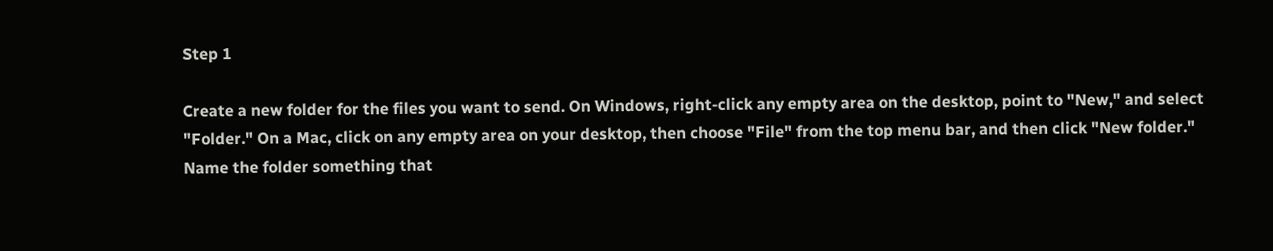Step 1

Create a new folder for the files you want to send. On Windows, right-click any empty area on the desktop, point to "New," and select "Folder." On a Mac, click on any empty area on your desktop, then choose "File" from the top menu bar, and then click "New folder." Name the folder something that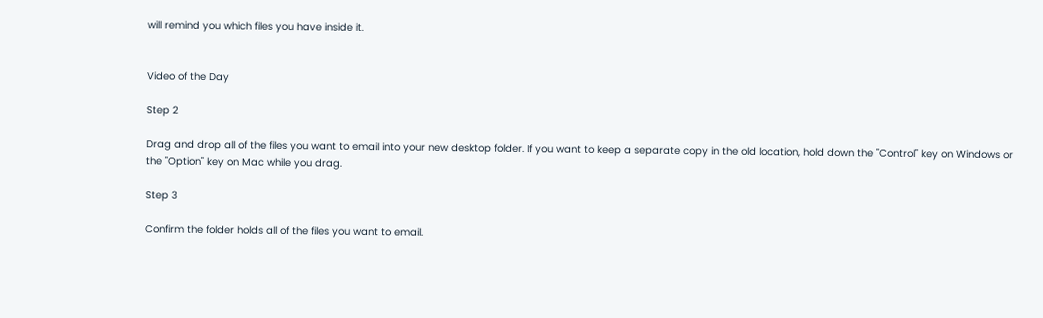will remind you which files you have inside it.


Video of the Day

Step 2

Drag and drop all of the files you want to email into your new desktop folder. If you want to keep a separate copy in the old location, hold down the "Control" key on Windows or the "Option" key on Mac while you drag.

Step 3

Confirm the folder holds all of the files you want to email.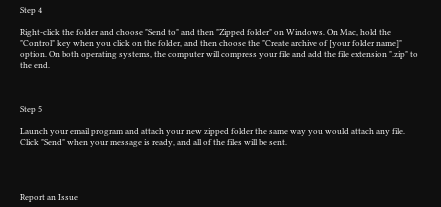Step 4

Right-click the folder and choose "Send to" and then "Zipped folder" on Windows. On Mac, hold the "Control" key when you click on the folder, and then choose the "Create archive of [your folder name]" option. On both operating systems, the computer will compress your file and add the file extension ".zip" to the end.



Step 5

Launch your email program and attach your new zipped folder the same way you would attach any file. Click "Send" when your message is ready, and all of the files will be sent.




Report an Issue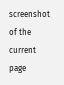screenshot of the current page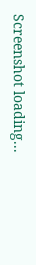Screenshot loading...